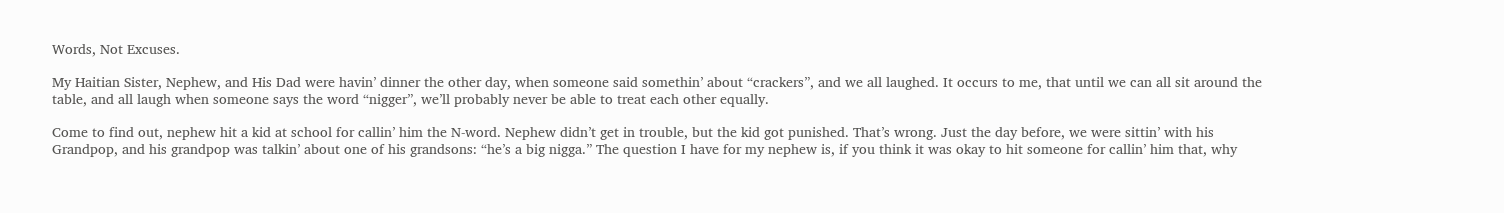Words, Not Excuses.

My Haitian Sister, Nephew, and His Dad were havin’ dinner the other day, when someone said somethin’ about “crackers”, and we all laughed. It occurs to me, that until we can all sit around the table, and all laugh when someone says the word “nigger”, we’ll probably never be able to treat each other equally.

Come to find out, nephew hit a kid at school for callin’ him the N-word. Nephew didn’t get in trouble, but the kid got punished. That’s wrong. Just the day before, we were sittin’ with his Grandpop, and his grandpop was talkin’ about one of his grandsons: “he’s a big nigga.” The question I have for my nephew is, if you think it was okay to hit someone for callin’ him that, why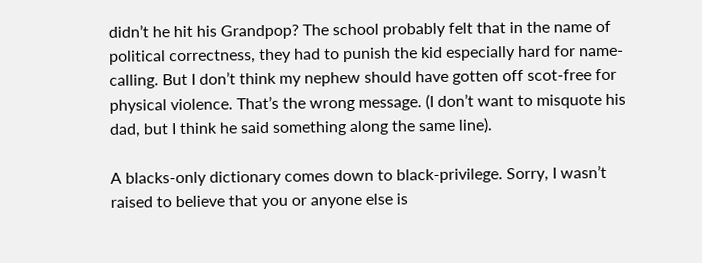didn’t he hit his Grandpop? The school probably felt that in the name of political correctness, they had to punish the kid especially hard for name-calling. But I don’t think my nephew should have gotten off scot-free for physical violence. That’s the wrong message. (I don’t want to misquote his dad, but I think he said something along the same line).

A blacks-only dictionary comes down to black-privilege. Sorry, I wasn’t raised to believe that you or anyone else is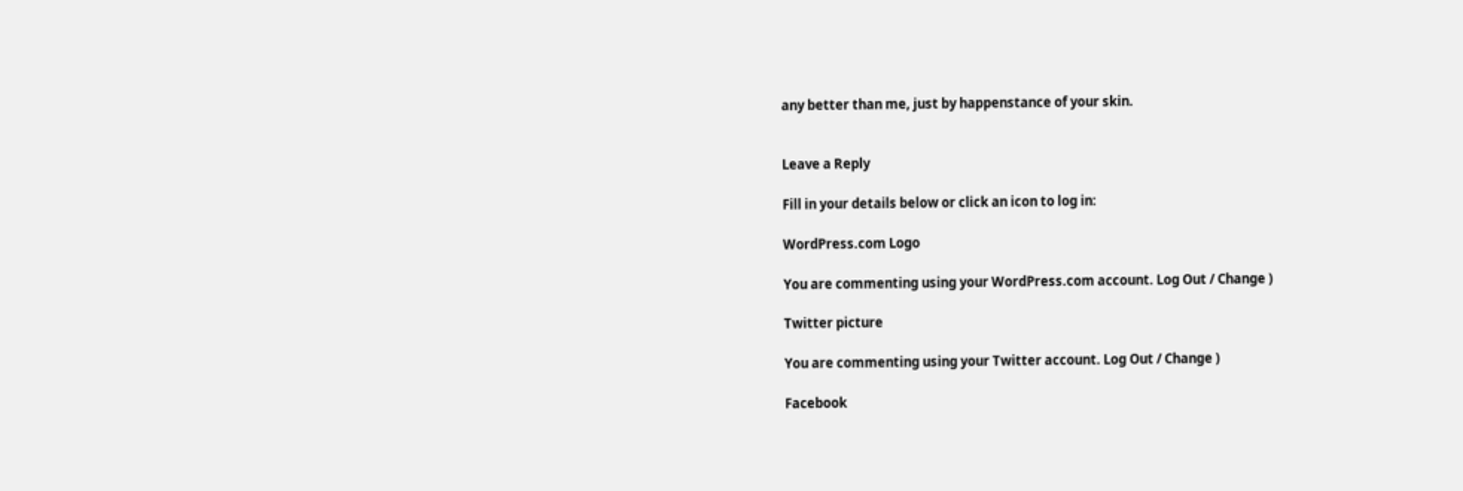any better than me, just by happenstance of your skin.


Leave a Reply

Fill in your details below or click an icon to log in:

WordPress.com Logo

You are commenting using your WordPress.com account. Log Out / Change )

Twitter picture

You are commenting using your Twitter account. Log Out / Change )

Facebook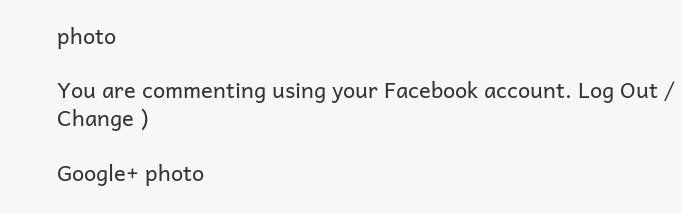photo

You are commenting using your Facebook account. Log Out / Change )

Google+ photo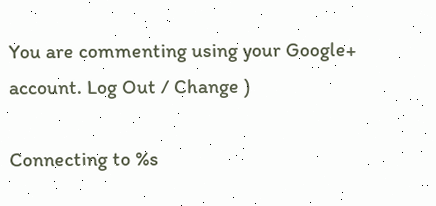You are commenting using your Google+ account. Log Out / Change )

Connecting to %s